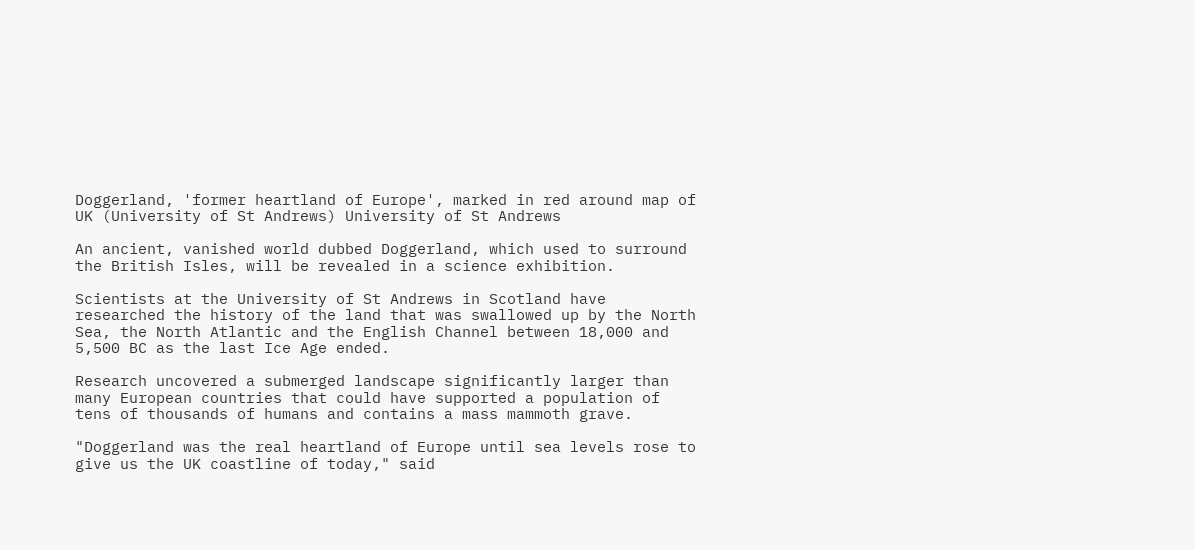Doggerland, 'former heartland of Europe', marked in red around map of UK (University of St Andrews) University of St Andrews

An ancient, vanished world dubbed Doggerland, which used to surround the British Isles, will be revealed in a science exhibition.

Scientists at the University of St Andrews in Scotland have researched the history of the land that was swallowed up by the North Sea, the North Atlantic and the English Channel between 18,000 and 5,500 BC as the last Ice Age ended.

Research uncovered a submerged landscape significantly larger than many European countries that could have supported a population of tens of thousands of humans and contains a mass mammoth grave.

"Doggerland was the real heartland of Europe until sea levels rose to give us the UK coastline of today," said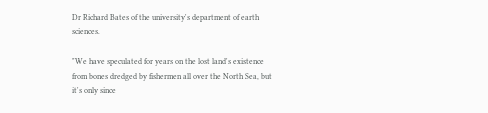Dr Richard Bates of the university's department of earth sciences.

"We have speculated for years on the lost land's existence from bones dredged by fishermen all over the North Sea, but it's only since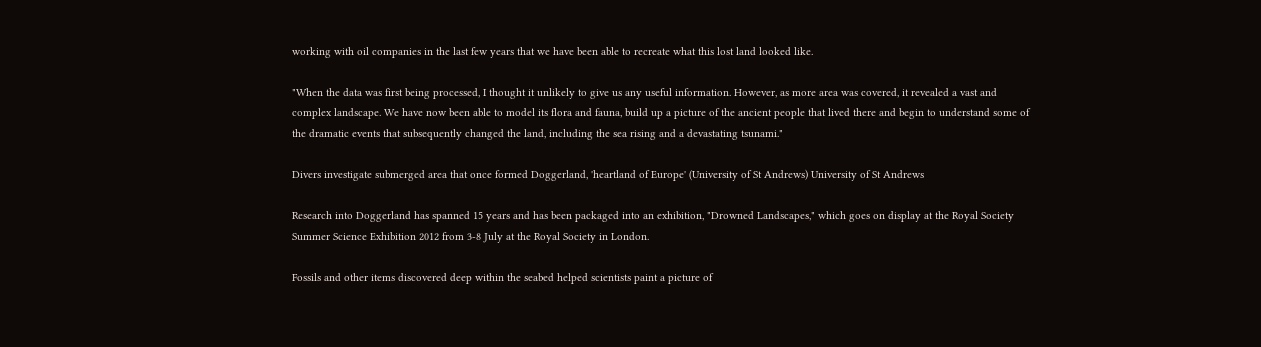working with oil companies in the last few years that we have been able to recreate what this lost land looked like.

"When the data was first being processed, I thought it unlikely to give us any useful information. However, as more area was covered, it revealed a vast and complex landscape. We have now been able to model its flora and fauna, build up a picture of the ancient people that lived there and begin to understand some of the dramatic events that subsequently changed the land, including the sea rising and a devastating tsunami."

Divers investigate submerged area that once formed Doggerland, 'heartland of Europe' (University of St Andrews) University of St Andrews

Research into Doggerland has spanned 15 years and has been packaged into an exhibition, "Drowned Landscapes," which goes on display at the Royal Society Summer Science Exhibition 2012 from 3-8 July at the Royal Society in London.

Fossils and other items discovered deep within the seabed helped scientists paint a picture of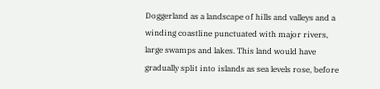Doggerland as a landscape of hills and valleys and a winding coastline punctuated with major rivers, large swamps and lakes. This land would have gradually split into islands as sea levels rose, before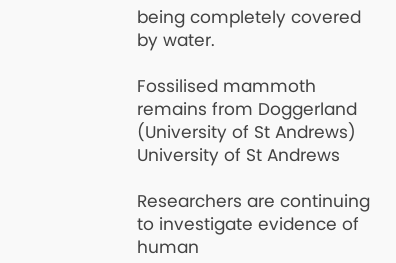being completely covered by water.

Fossilised mammoth remains from Doggerland (University of St Andrews) University of St Andrews

Researchers are continuing to investigate evidence of human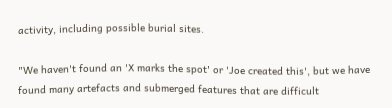activity, including possible burial sites.

"We haven't found an 'X marks the spot' or 'Joe created this', but we have found many artefacts and submerged features that are difficult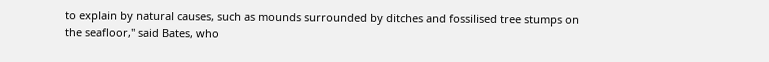to explain by natural causes, such as mounds surrounded by ditches and fossilised tree stumps on the seafloor," said Bates, who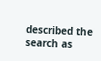described the search as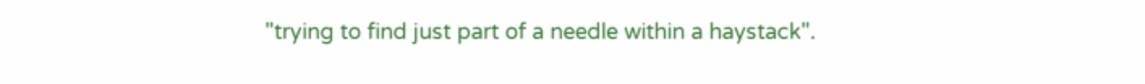"trying to find just part of a needle within a haystack".